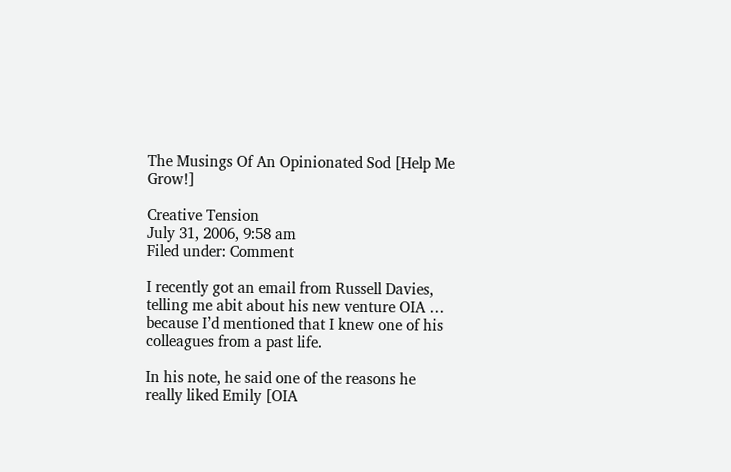The Musings Of An Opinionated Sod [Help Me Grow!]

Creative Tension
July 31, 2006, 9:58 am
Filed under: Comment

I recently got an email from Russell Davies, telling me abit about his new venture OIA … because I’d mentioned that I knew one of his colleagues from a past life.

In his note, he said one of the reasons he really liked Emily [OIA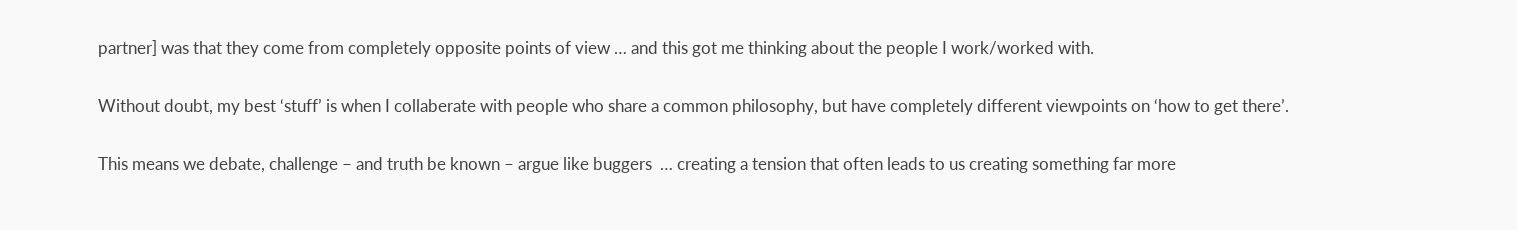partner] was that they come from completely opposite points of view … and this got me thinking about the people I work/worked with.

Without doubt, my best ‘stuff’ is when I collaberate with people who share a common philosophy, but have completely different viewpoints on ‘how to get there’.

This means we debate, challenge – and truth be known – argue like buggers  … creating a tension that often leads to us creating something far more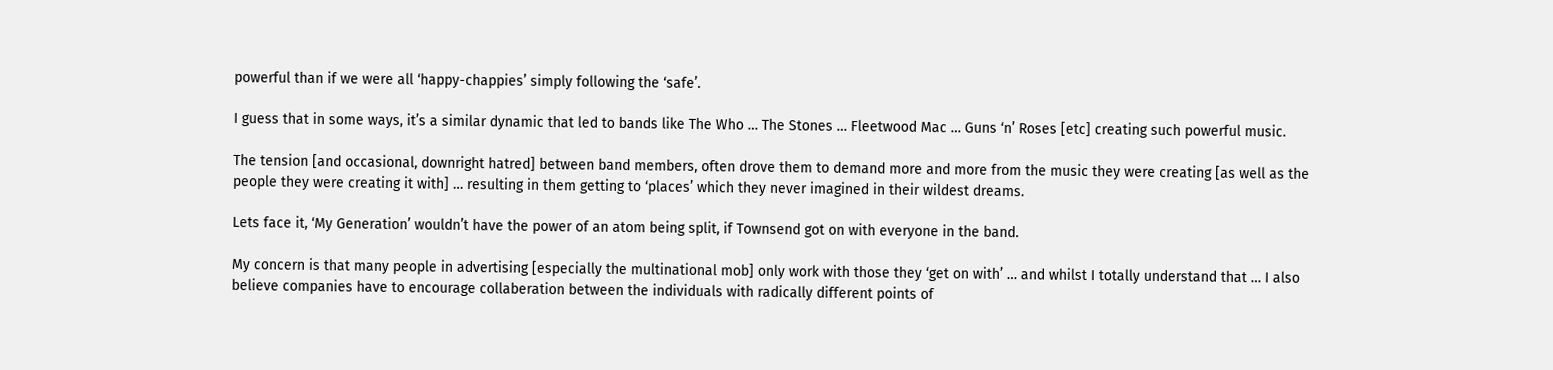powerful than if we were all ‘happy-chappies’ simply following the ‘safe’.

I guess that in some ways, it’s a similar dynamic that led to bands like The Who … The Stones … Fleetwood Mac … Guns ‘n’ Roses [etc] creating such powerful music.

The tension [and occasional, downright hatred] between band members, often drove them to demand more and more from the music they were creating [as well as the people they were creating it with] … resulting in them getting to ‘places’ which they never imagined in their wildest dreams.

Lets face it, ‘My Generation’ wouldn’t have the power of an atom being split, if Townsend got on with everyone in the band.

My concern is that many people in advertising [especially the multinational mob] only work with those they ‘get on with’ … and whilst I totally understand that … I also believe companies have to encourage collaberation between the individuals with radically different points of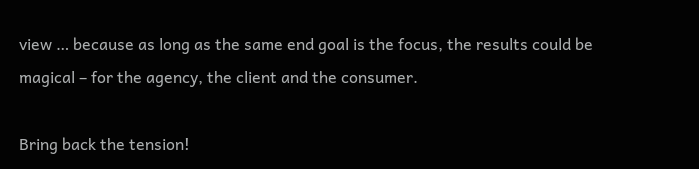view … because as long as the same end goal is the focus, the results could be magical – for the agency, the client and the consumer.

Bring back the tension!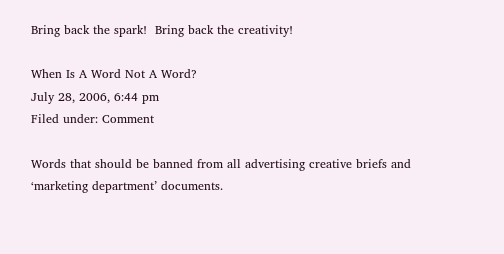Bring back the spark!  Bring back the creativity!

When Is A Word Not A Word?
July 28, 2006, 6:44 pm
Filed under: Comment

Words that should be banned from all advertising creative briefs and ‘marketing department’ documents.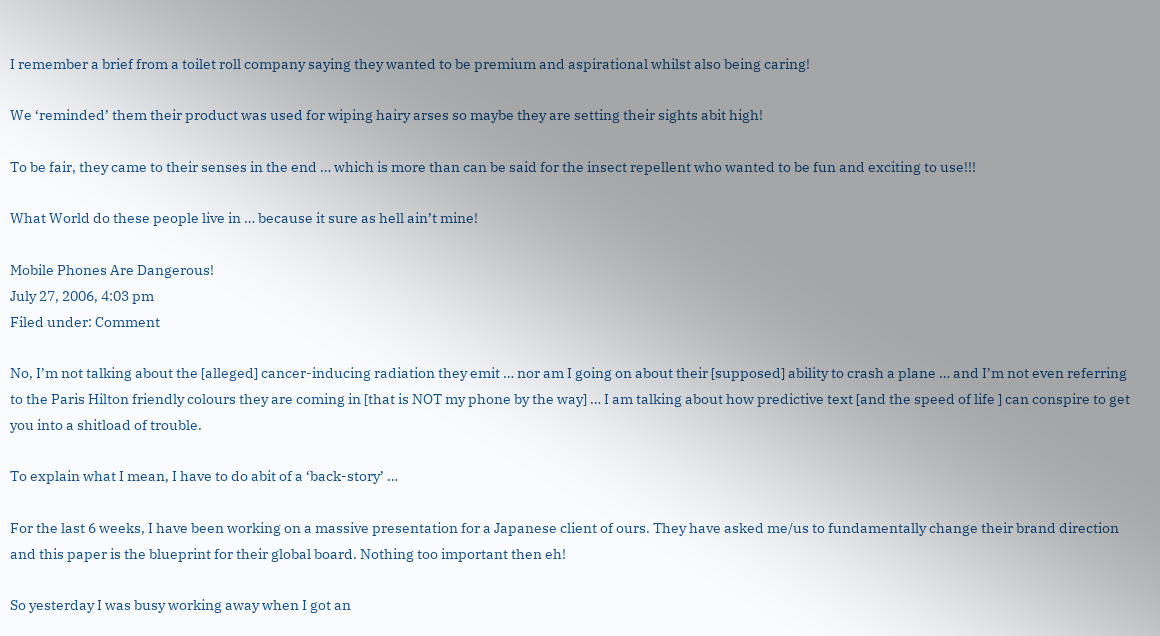I remember a brief from a toilet roll company saying they wanted to be premium and aspirational whilst also being caring!

We ‘reminded’ them their product was used for wiping hairy arses so maybe they are setting their sights abit high!

To be fair, they came to their senses in the end … which is more than can be said for the insect repellent who wanted to be fun and exciting to use!!!

What World do these people live in … because it sure as hell ain’t mine!

Mobile Phones Are Dangerous!
July 27, 2006, 4:03 pm
Filed under: Comment

No, I’m not talking about the [alleged] cancer-inducing radiation they emit … nor am I going on about their [supposed] ability to crash a plane … and I’m not even referring to the Paris Hilton friendly colours they are coming in [that is NOT my phone by the way] … I am talking about how predictive text [and the speed of life ] can conspire to get you into a shitload of trouble.

To explain what I mean, I have to do abit of a ‘back-story’ …

For the last 6 weeks, I have been working on a massive presentation for a Japanese client of ours. They have asked me/us to fundamentally change their brand direction and this paper is the blueprint for their global board. Nothing too important then eh!

So yesterday I was busy working away when I got an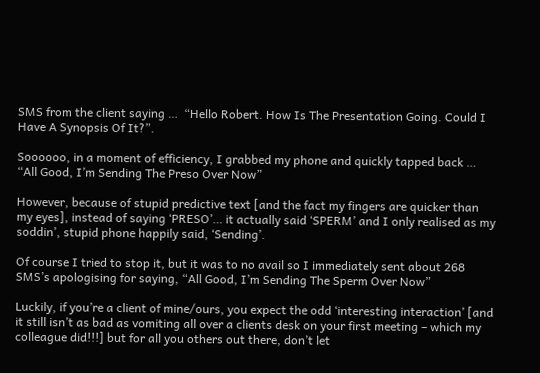SMS from the client saying …  “Hello Robert. How Is The Presentation Going. Could I Have A Synopsis Of It?”.

Soooooo, in a moment of efficiency, I grabbed my phone and quickly tapped back … “All Good, I’m Sending The Preso Over Now”

However, because of stupid predictive text [and the fact my fingers are quicker than my eyes], instead of saying ‘PRESO’… it actually said ‘SPERM’ and I only realised as my soddin’, stupid phone happily said, ‘Sending’.

Of course I tried to stop it, but it was to no avail so I immediately sent about 268 SMS’s apologising for saying, “All Good, I’m Sending The Sperm Over Now”

Luckily, if you’re a client of mine/ours, you expect the odd ‘interesting interaction’ [and it still isn’t as bad as vomiting all over a clients desk on your first meeting – which my colleague did!!!] but for all you others out there, don’t let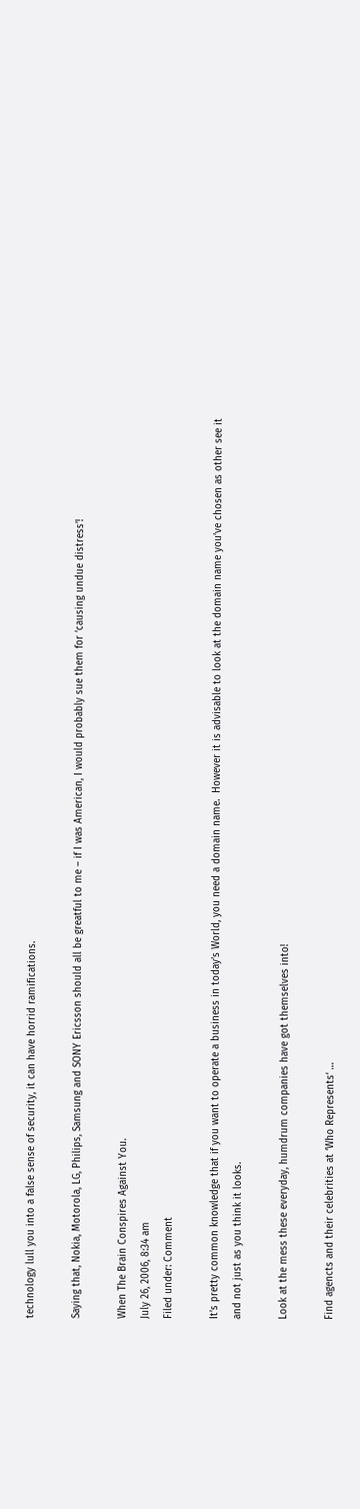technology lull you into a false sense of security, it can have horrid ramifications.

Saying that, Nokia, Motorola, LG, Philips, Samsung and SONY Ericsson should all be greatful to me – if I was American, I would probably sue them for ‘causing undue distress’!

When The Brain Conspires Against You.
July 26, 2006, 8:34 am
Filed under: Comment

It’s pretty common knowledge that if you want to operate a business in today’s World, you need a domain name.  However it is advisable to look at the domain name you’ve chosen as other see it and not just as you think it looks.

Look at the mess these everyday, humdrum companies have got themselves into!

Find agencts and their celebrities at ‘Who Represents‘ …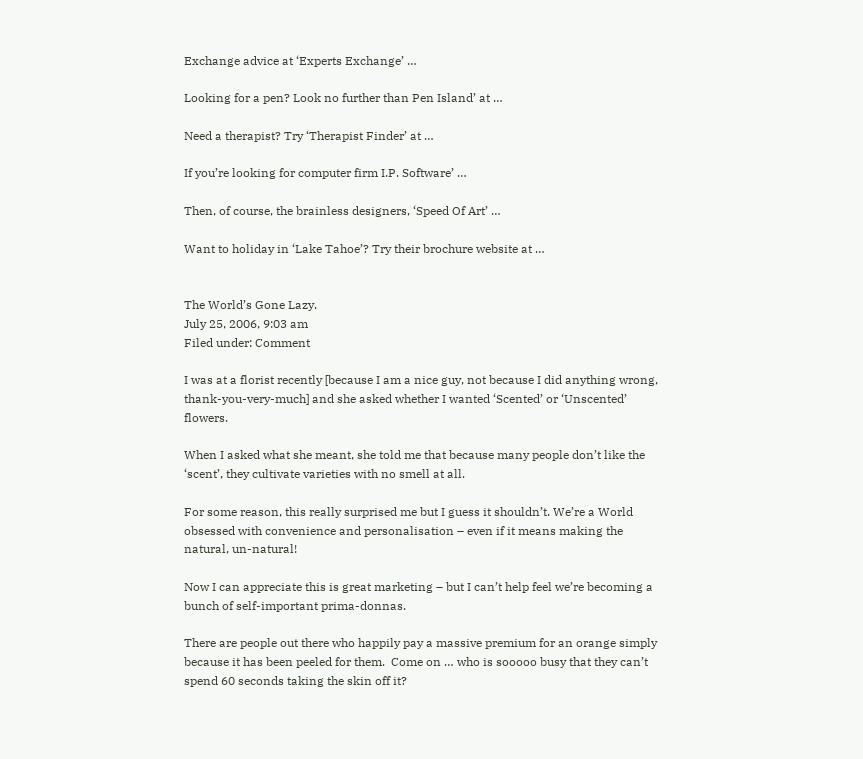Exchange advice at ‘Experts Exchange’ …

Looking for a pen? Look no further than Pen Island’ at …

Need a therapist? Try ‘Therapist Finder’ at …

If you’re looking for computer firm I.P. Software’ …

Then, of course, the brainless designers, ‘Speed Of Art’ …

Want to holiday in ‘Lake Tahoe’? Try their brochure website at …


The World’s Gone Lazy.
July 25, 2006, 9:03 am
Filed under: Comment

I was at a florist recently [because I am a nice guy, not because I did anything wrong, thank-you-very-much] and she asked whether I wanted ‘Scented’ or ‘Unscented’ flowers.

When I asked what she meant, she told me that because many people don’t like the ‘scent’, they cultivate varieties with no smell at all.

For some reason, this really surprised me but I guess it shouldn’t. We’re a World obsessed with convenience and personalisation – even if it means making the natural, un-natural!

Now I can appreciate this is great marketing – but I can’t help feel we’re becoming a bunch of self-important prima-donnas.

There are people out there who happily pay a massive premium for an orange simply because it has been peeled for them.  Come on … who is sooooo busy that they can’t spend 60 seconds taking the skin off it?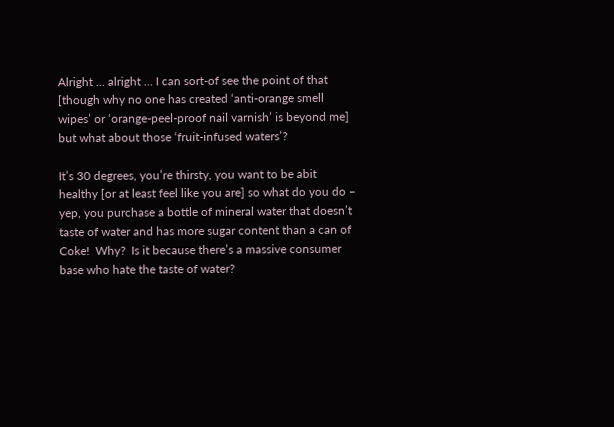Alright … alright … I can sort-of see the point of that [though why no one has created ‘anti-orange smell wipes’ or ‘orange-peel-proof nail varnish’ is beyond me] but what about those ‘fruit-infused waters’?

It’s 30 degrees, you’re thirsty, you want to be abit healthy [or at least feel like you are] so what do you do – yep, you purchase a bottle of mineral water that doesn’t taste of water and has more sugar content than a can of Coke!  Why?  Is it because there’s a massive consumer base who hate the taste of water?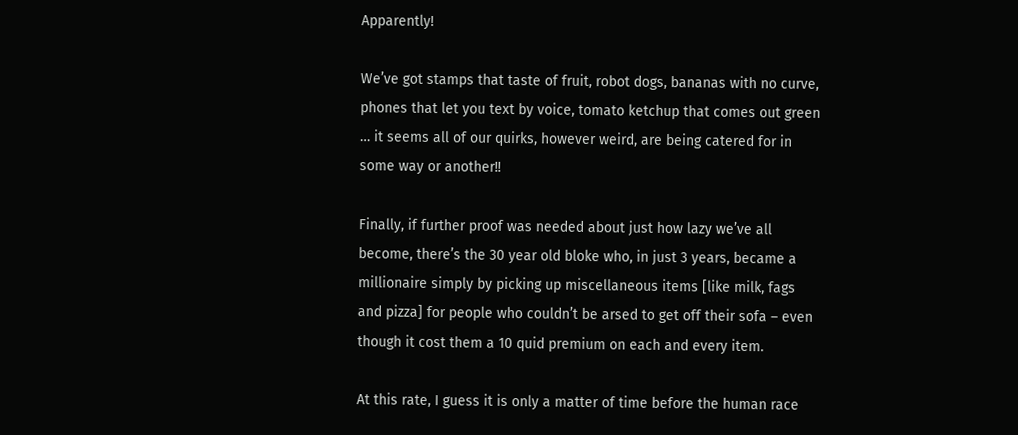Apparently!

We’ve got stamps that taste of fruit, robot dogs, bananas with no curve, phones that let you text by voice, tomato ketchup that comes out green … it seems all of our quirks, however weird, are being catered for in some way or another!!

Finally, if further proof was needed about just how lazy we’ve all become, there’s the 30 year old bloke who, in just 3 years, became a millionaire simply by picking up miscellaneous items [like milk, fags and pizza] for people who couldn’t be arsed to get off their sofa – even though it cost them a 10 quid premium on each and every item.

At this rate, I guess it is only a matter of time before the human race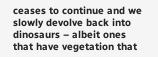ceases to continue and we slowly devolve back into dinosaurs – albeit ones that have vegetation that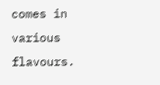comes in various flavours.